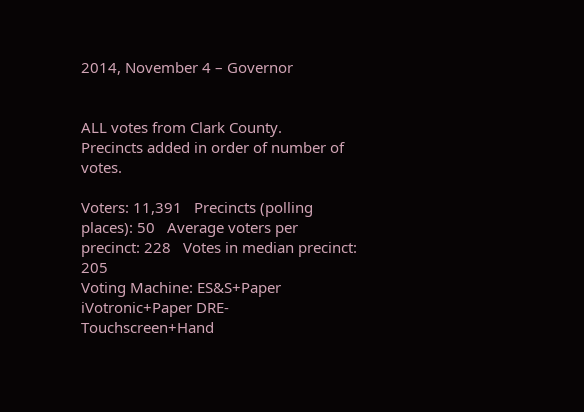2014, November 4 – Governor


ALL votes from Clark County.
Precincts added in order of number of votes.

Voters: 11,391   Precincts (polling places): 50   Average voters per precinct: 228   Votes in median precinct: 205
Voting Machine: ES&S+Paper iVotronic+Paper DRE-Touchscreen+Hand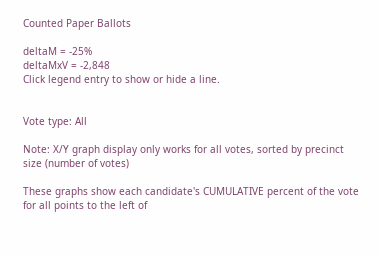Counted Paper Ballots

deltaM = -25%
deltaMxV = -2,848
Click legend entry to show or hide a line.


Vote type: All

Note: X/Y graph display only works for all votes, sorted by precinct size (number of votes)

These graphs show each candidate's CUMULATIVE percent of the vote for all points to the left of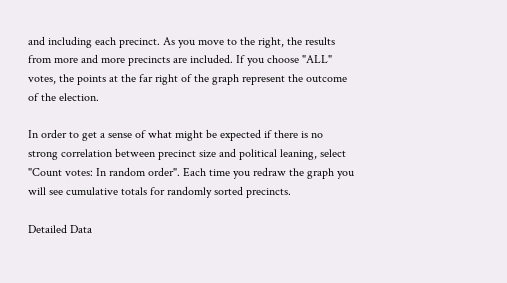and including each precinct. As you move to the right, the results from more and more precincts are included. If you choose "ALL" votes, the points at the far right of the graph represent the outcome of the election.

In order to get a sense of what might be expected if there is no strong correlation between precinct size and political leaning, select "Count votes: In random order". Each time you redraw the graph you will see cumulative totals for randomly sorted precincts.

Detailed Data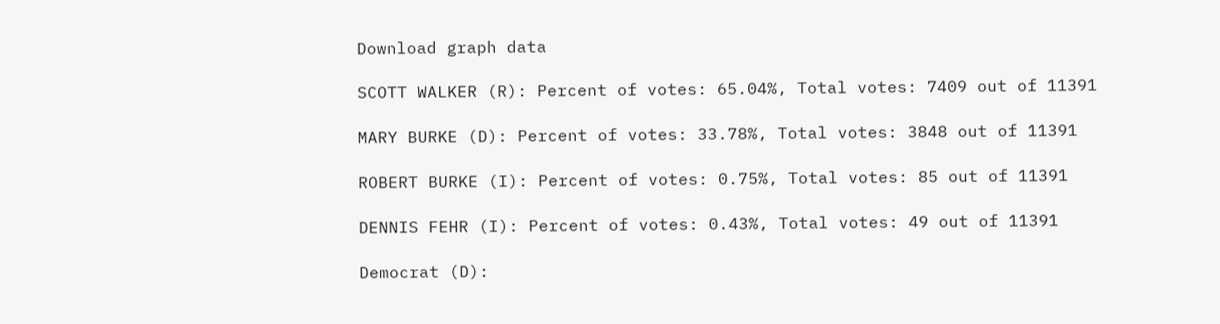Download graph data

SCOTT WALKER (R): Percent of votes: 65.04%, Total votes: 7409 out of 11391

MARY BURKE (D): Percent of votes: 33.78%, Total votes: 3848 out of 11391

ROBERT BURKE (I): Percent of votes: 0.75%, Total votes: 85 out of 11391

DENNIS FEHR (I): Percent of votes: 0.43%, Total votes: 49 out of 11391

Democrat (D):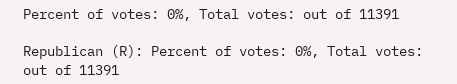Percent of votes: 0%, Total votes: out of 11391

Republican (R): Percent of votes: 0%, Total votes: out of 11391